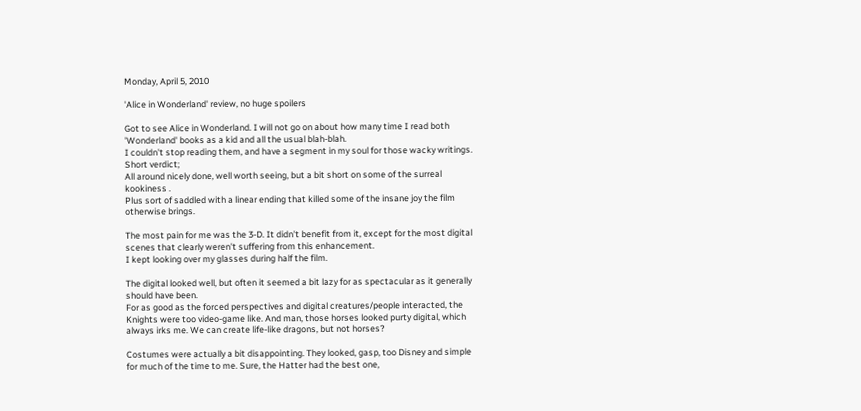Monday, April 5, 2010

'Alice in Wonderland' review, no huge spoilers

Got to see Alice in Wonderland. I will not go on about how many time I read both 'Wonderland' books as a kid and all the usual blah-blah.
I couldn't stop reading them, and have a segment in my soul for those wacky writings.
Short verdict;
All around nicely done, well worth seeing, but a bit short on some of the surreal kookiness .
Plus sort of saddled with a linear ending that killed some of the insane joy the film otherwise brings.

The most pain for me was the 3-D. It didn't benefit from it, except for the most digital scenes that clearly weren't suffering from this enhancement.
I kept looking over my glasses during half the film.

The digital looked well, but often it seemed a bit lazy for as spectacular as it generally should have been.
For as good as the forced perspectives and digital creatures/people interacted, the Knights were too video-game like. And man, those horses looked purty digital, which always irks me. We can create life-like dragons, but not horses?

Costumes were actually a bit disappointing. They looked, gasp, too Disney and simple for much of the time to me. Sure, the Hatter had the best one,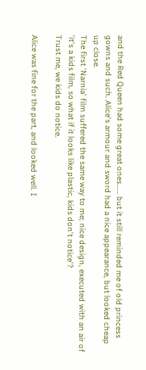and the Red Queen had some great ones..... but it still reminded me of old princess gowns and such. Alice's armour and sword had a nice appearance, but looked cheap up close.
The first 'Narnia' film suffered the same way to me; nice design, executed with an air of 'it's a kids film, so what if it looks like plastic, kids don't notice'?
Trust me, we kids do notice.

Alice was fine for the part, and looked well. I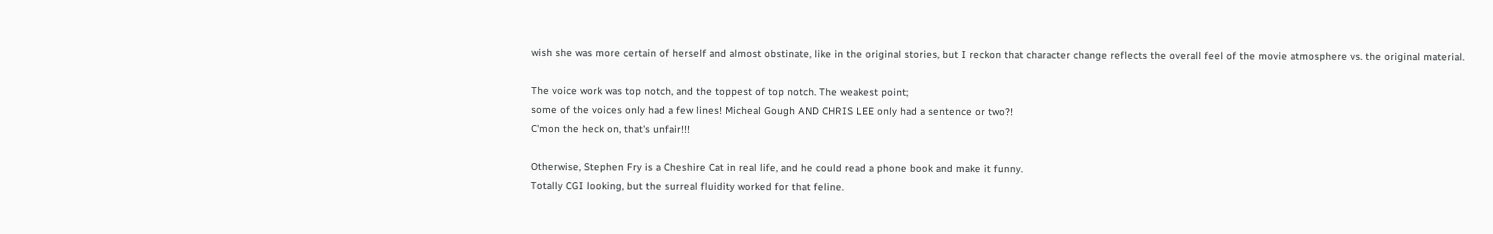wish she was more certain of herself and almost obstinate, like in the original stories, but I reckon that character change reflects the overall feel of the movie atmosphere vs. the original material.

The voice work was top notch, and the toppest of top notch. The weakest point;
some of the voices only had a few lines! Micheal Gough AND CHRIS LEE only had a sentence or two?!
C'mon the heck on, that's unfair!!!

Otherwise, Stephen Fry is a Cheshire Cat in real life, and he could read a phone book and make it funny.
Totally CGI looking, but the surreal fluidity worked for that feline.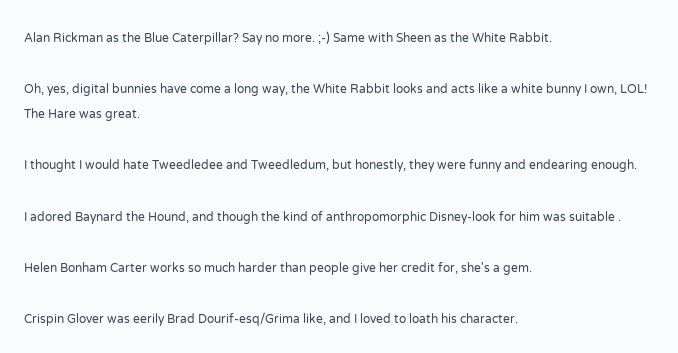Alan Rickman as the Blue Caterpillar? Say no more. ;-) Same with Sheen as the White Rabbit.

Oh, yes, digital bunnies have come a long way, the White Rabbit looks and acts like a white bunny I own, LOL!
The Hare was great.

I thought I would hate Tweedledee and Tweedledum, but honestly, they were funny and endearing enough.

I adored Baynard the Hound, and though the kind of anthropomorphic Disney-look for him was suitable .

Helen Bonham Carter works so much harder than people give her credit for, she's a gem.

Crispin Glover was eerily Brad Dourif-esq/Grima like, and I loved to loath his character.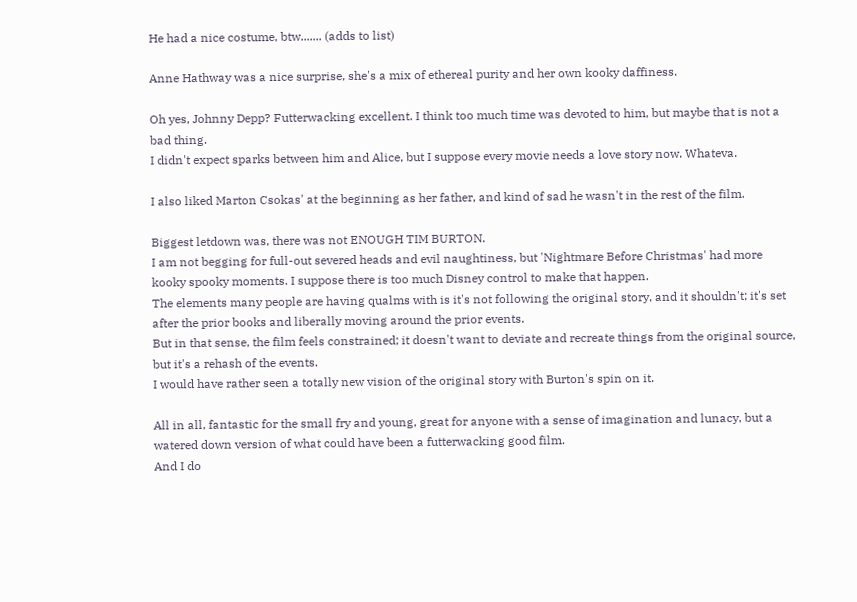He had a nice costume, btw....... (adds to list)

Anne Hathway was a nice surprise, she's a mix of ethereal purity and her own kooky daffiness.

Oh yes, Johnny Depp? Futterwacking excellent. I think too much time was devoted to him, but maybe that is not a bad thing.
I didn't expect sparks between him and Alice, but I suppose every movie needs a love story now. Whateva.

I also liked Marton Csokas' at the beginning as her father, and kind of sad he wasn't in the rest of the film.

Biggest letdown was, there was not ENOUGH TIM BURTON.
I am not begging for full-out severed heads and evil naughtiness, but 'Nightmare Before Christmas' had more kooky spooky moments. I suppose there is too much Disney control to make that happen.
The elements many people are having qualms with is it's not following the original story, and it shouldn't; it's set after the prior books and liberally moving around the prior events.
But in that sense, the film feels constrained; it doesn't want to deviate and recreate things from the original source, but it's a rehash of the events.
I would have rather seen a totally new vision of the original story with Burton's spin on it.

All in all, fantastic for the small fry and young, great for anyone with a sense of imagination and lunacy, but a watered down version of what could have been a futterwacking good film.
And I do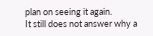plan on seeing it again.
It still does not answer why a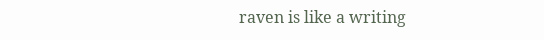raven is like a writing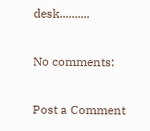desk..........

No comments:

Post a Comment